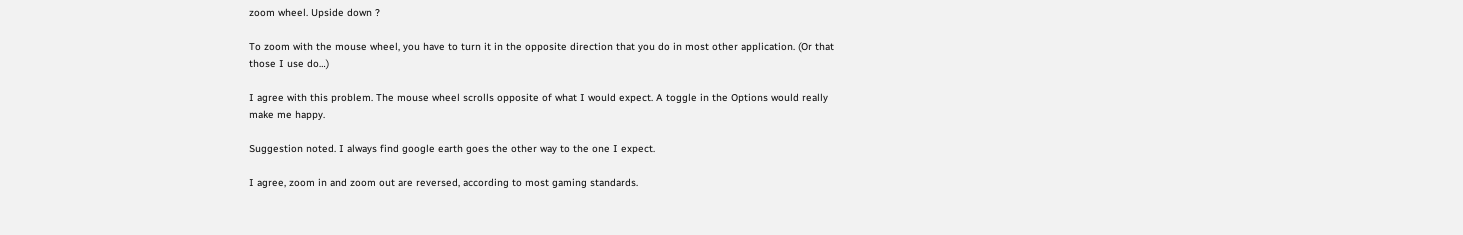zoom wheel. Upside down ?

To zoom with the mouse wheel, you have to turn it in the opposite direction that you do in most other application. (Or that those I use do…)

I agree with this problem. The mouse wheel scrolls opposite of what I would expect. A toggle in the Options would really make me happy.

Suggestion noted. I always find google earth goes the other way to the one I expect.

I agree, zoom in and zoom out are reversed, according to most gaming standards.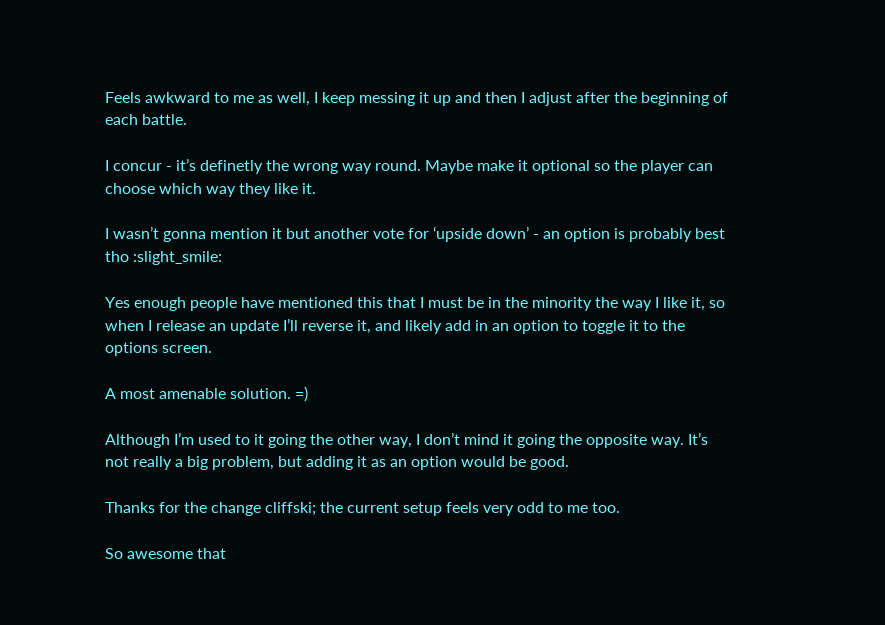Feels awkward to me as well, I keep messing it up and then I adjust after the beginning of each battle.

I concur - it’s definetly the wrong way round. Maybe make it optional so the player can choose which way they like it.

I wasn’t gonna mention it but another vote for ‘upside down’ - an option is probably best tho :slight_smile:

Yes enough people have mentioned this that I must be in the minority the way I like it, so when I release an update I’ll reverse it, and likely add in an option to toggle it to the options screen.

A most amenable solution. =)

Although I’m used to it going the other way, I don’t mind it going the opposite way. It’s not really a big problem, but adding it as an option would be good.

Thanks for the change cliffski; the current setup feels very odd to me too.

So awesome that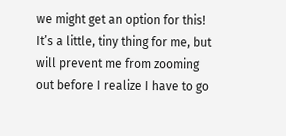we might get an option for this! It’s a little, tiny thing for me, but will prevent me from zooming out before I realize I have to go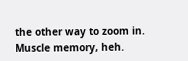the other way to zoom in. Muscle memory, heh.